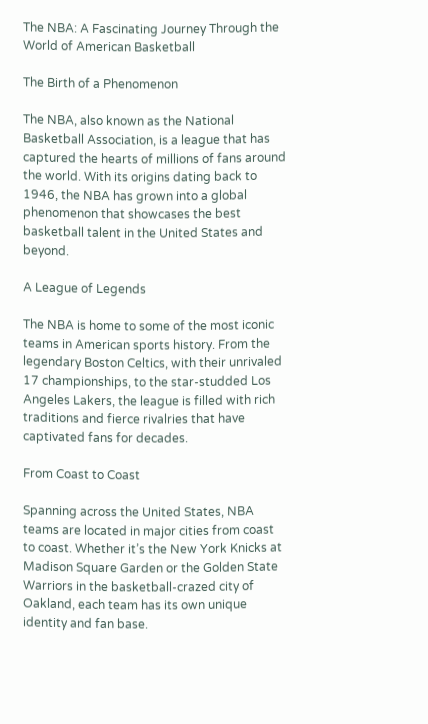The NBA: A Fascinating Journey Through the World of American Basketball

The Birth of a Phenomenon

The NBA, also known as the National Basketball Association, is a league that has captured the hearts of millions of fans around the world. With its origins dating back to 1946, the NBA has grown into a global phenomenon that showcases the best basketball talent in the United States and beyond.

A League of Legends

The NBA is home to some of the most iconic teams in American sports history. From the legendary Boston Celtics, with their unrivaled 17 championships, to the star-studded Los Angeles Lakers, the league is filled with rich traditions and fierce rivalries that have captivated fans for decades.

From Coast to Coast

Spanning across the United States, NBA teams are located in major cities from coast to coast. Whether it’s the New York Knicks at Madison Square Garden or the Golden State Warriors in the basketball-crazed city of Oakland, each team has its own unique identity and fan base.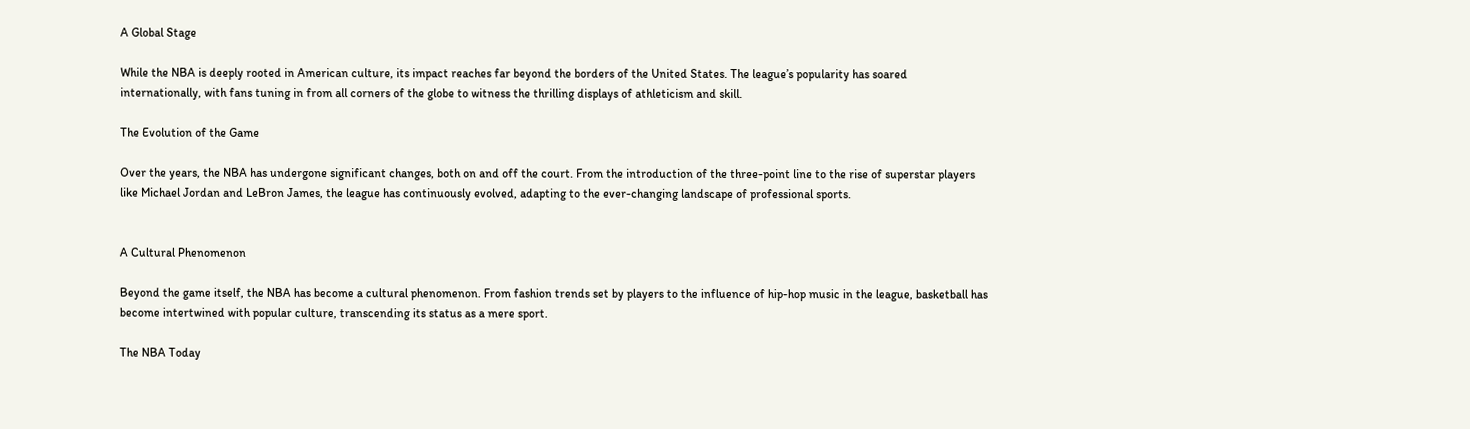A Global Stage

While the NBA is deeply rooted in American culture, its impact reaches far beyond the borders of the United States. The league’s popularity has soared internationally, with fans tuning in from all corners of the globe to witness the thrilling displays of athleticism and skill.

The Evolution of the Game

Over the years, the NBA has undergone significant changes, both on and off the court. From the introduction of the three-point line to the rise of superstar players like Michael Jordan and LeBron James, the league has continuously evolved, adapting to the ever-changing landscape of professional sports.


A Cultural Phenomenon

Beyond the game itself, the NBA has become a cultural phenomenon. From fashion trends set by players to the influence of hip-hop music in the league, basketball has become intertwined with popular culture, transcending its status as a mere sport.

The NBA Today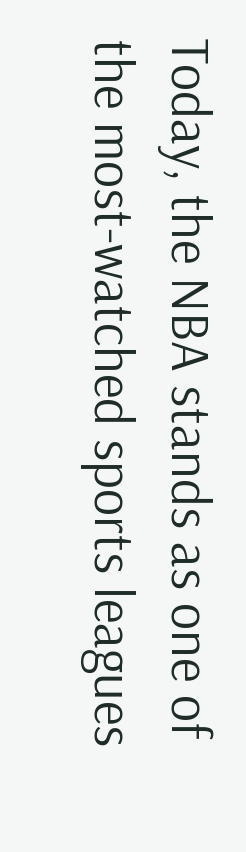Today, the NBA stands as one of the most-watched sports leagues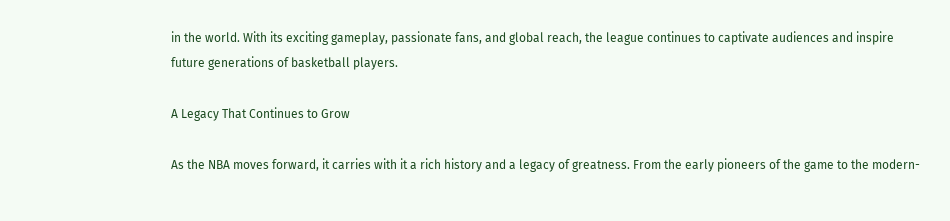in the world. With its exciting gameplay, passionate fans, and global reach, the league continues to captivate audiences and inspire future generations of basketball players.

A Legacy That Continues to Grow

As the NBA moves forward, it carries with it a rich history and a legacy of greatness. From the early pioneers of the game to the modern-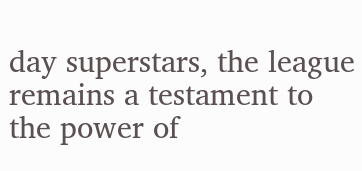day superstars, the league remains a testament to the power of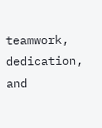teamwork, dedication, and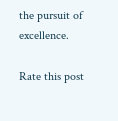the pursuit of excellence.

Rate this post